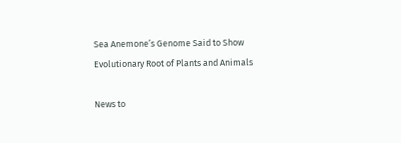Sea Anemone’s Genome Said to Show Evolutionary Root of Plants and Animals

News to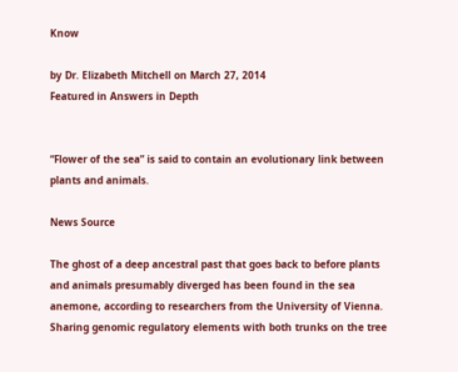Know

by Dr. Elizabeth Mitchell on March 27, 2014
Featured in Answers in Depth


“Flower of the sea” is said to contain an evolutionary link between plants and animals.

News Source

The ghost of a deep ancestral past that goes back to before plants and animals presumably diverged has been found in the sea anemone, according to researchers from the University of Vienna. Sharing genomic regulatory elements with both trunks on the tree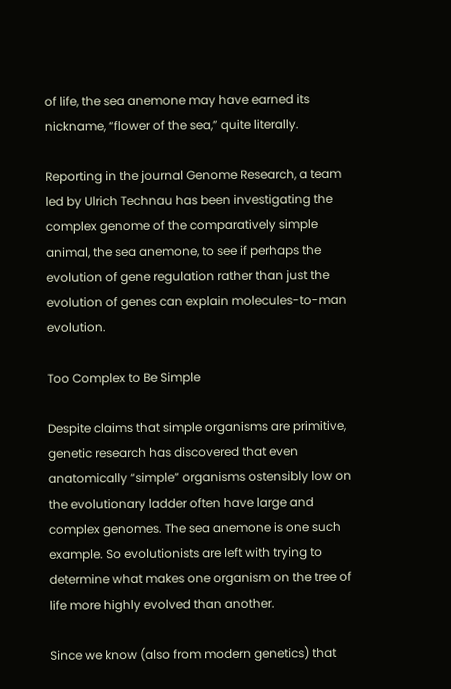of life, the sea anemone may have earned its nickname, “flower of the sea,” quite literally.

Reporting in the journal Genome Research, a team led by Ulrich Technau has been investigating the complex genome of the comparatively simple animal, the sea anemone, to see if perhaps the evolution of gene regulation rather than just the evolution of genes can explain molecules-to-man evolution.

Too Complex to Be Simple

Despite claims that simple organisms are primitive, genetic research has discovered that even anatomically “simple” organisms ostensibly low on the evolutionary ladder often have large and complex genomes. The sea anemone is one such example. So evolutionists are left with trying to determine what makes one organism on the tree of life more highly evolved than another.

Since we know (also from modern genetics) that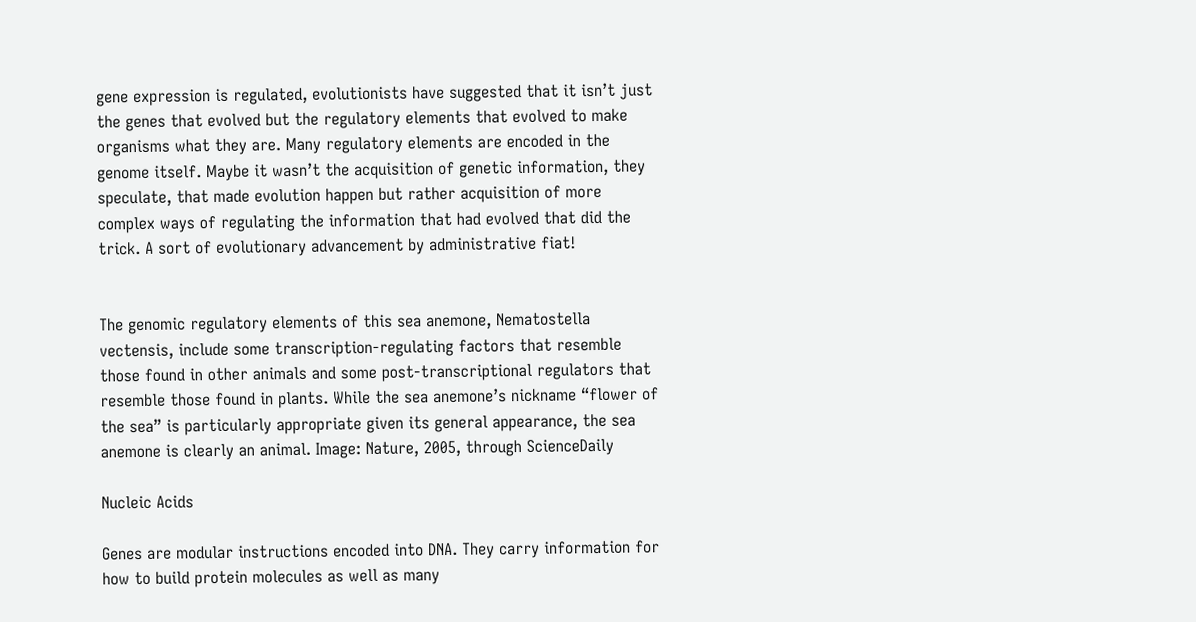gene expression is regulated, evolutionists have suggested that it isn’t just the genes that evolved but the regulatory elements that evolved to make organisms what they are. Many regulatory elements are encoded in the genome itself. Maybe it wasn’t the acquisition of genetic information, they speculate, that made evolution happen but rather acquisition of more complex ways of regulating the information that had evolved that did the trick. A sort of evolutionary advancement by administrative fiat!


The genomic regulatory elements of this sea anemone, Nematostella vectensis, include some transcription-regulating factors that resemble those found in other animals and some post-transcriptional regulators that resemble those found in plants. While the sea anemone’s nickname “flower of the sea” is particularly appropriate given its general appearance, the sea anemone is clearly an animal. Image: Nature, 2005, through ScienceDaily

Nucleic Acids

Genes are modular instructions encoded into DNA. They carry information for how to build protein molecules as well as many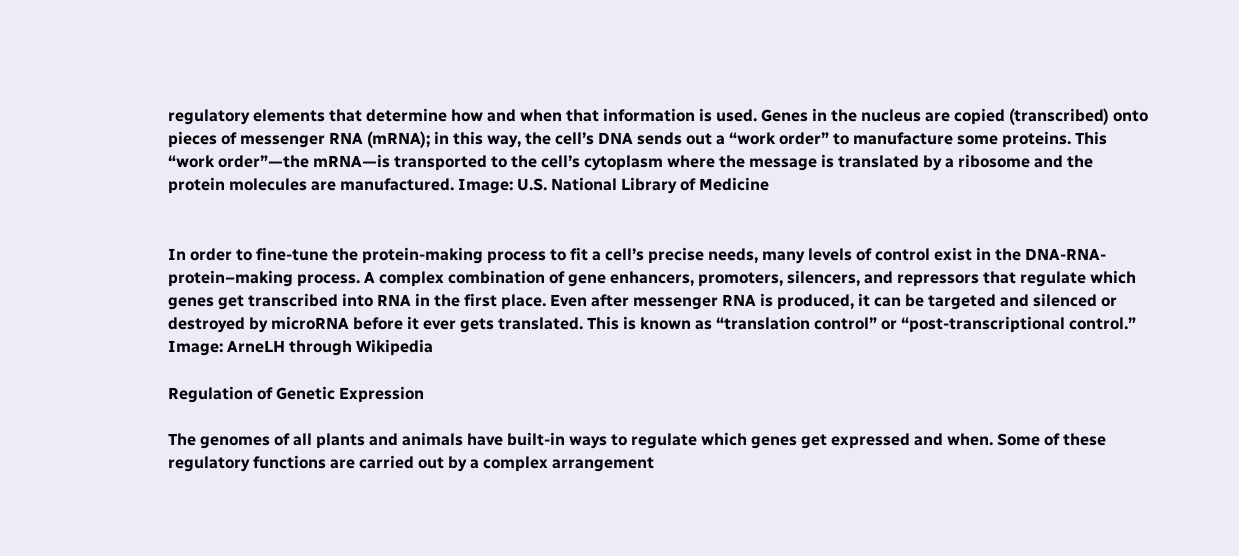regulatory elements that determine how and when that information is used. Genes in the nucleus are copied (transcribed) onto pieces of messenger RNA (mRNA); in this way, the cell’s DNA sends out a “work order” to manufacture some proteins. This “work order”—the mRNA—is transported to the cell’s cytoplasm where the message is translated by a ribosome and the protein molecules are manufactured. Image: U.S. National Library of Medicine


In order to fine-tune the protein-making process to fit a cell’s precise needs, many levels of control exist in the DNA-RNA-protein–making process. A complex combination of gene enhancers, promoters, silencers, and repressors that regulate which genes get transcribed into RNA in the first place. Even after messenger RNA is produced, it can be targeted and silenced or destroyed by microRNA before it ever gets translated. This is known as “translation control” or “post-transcriptional control.” Image: ArneLH through Wikipedia

Regulation of Genetic Expression

The genomes of all plants and animals have built-in ways to regulate which genes get expressed and when. Some of these regulatory functions are carried out by a complex arrangement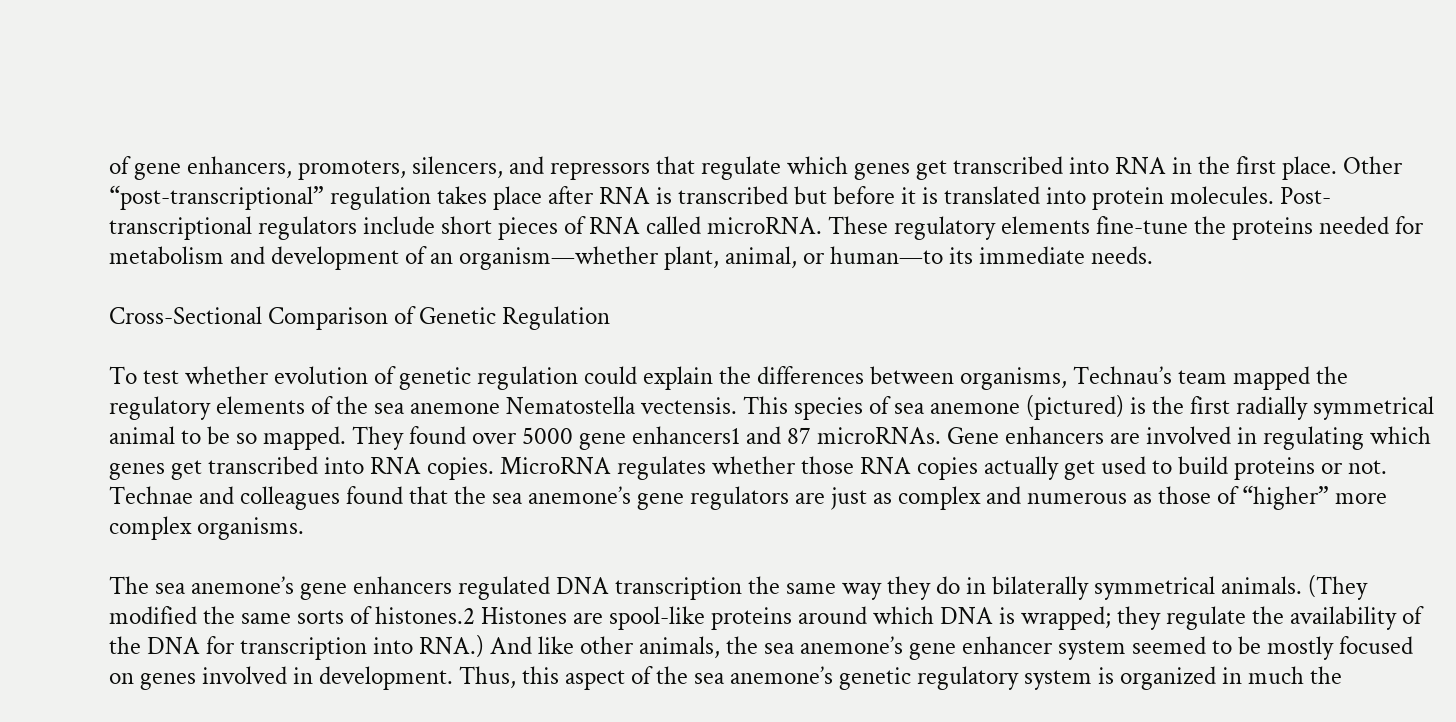of gene enhancers, promoters, silencers, and repressors that regulate which genes get transcribed into RNA in the first place. Other “post-transcriptional” regulation takes place after RNA is transcribed but before it is translated into protein molecules. Post-transcriptional regulators include short pieces of RNA called microRNA. These regulatory elements fine-tune the proteins needed for metabolism and development of an organism—whether plant, animal, or human—to its immediate needs.

Cross-Sectional Comparison of Genetic Regulation

To test whether evolution of genetic regulation could explain the differences between organisms, Technau’s team mapped the regulatory elements of the sea anemone Nematostella vectensis. This species of sea anemone (pictured) is the first radially symmetrical animal to be so mapped. They found over 5000 gene enhancers1 and 87 microRNAs. Gene enhancers are involved in regulating which genes get transcribed into RNA copies. MicroRNA regulates whether those RNA copies actually get used to build proteins or not. Technae and colleagues found that the sea anemone’s gene regulators are just as complex and numerous as those of “higher” more complex organisms.

The sea anemone’s gene enhancers regulated DNA transcription the same way they do in bilaterally symmetrical animals. (They modified the same sorts of histones.2 Histones are spool-like proteins around which DNA is wrapped; they regulate the availability of the DNA for transcription into RNA.) And like other animals, the sea anemone’s gene enhancer system seemed to be mostly focused on genes involved in development. Thus, this aspect of the sea anemone’s genetic regulatory system is organized in much the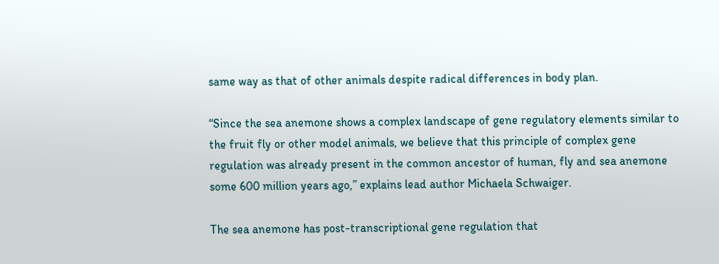same way as that of other animals despite radical differences in body plan.

“Since the sea anemone shows a complex landscape of gene regulatory elements similar to the fruit fly or other model animals, we believe that this principle of complex gene regulation was already present in the common ancestor of human, fly and sea anemone some 600 million years ago,” explains lead author Michaela Schwaiger.

The sea anemone has post-transcriptional gene regulation that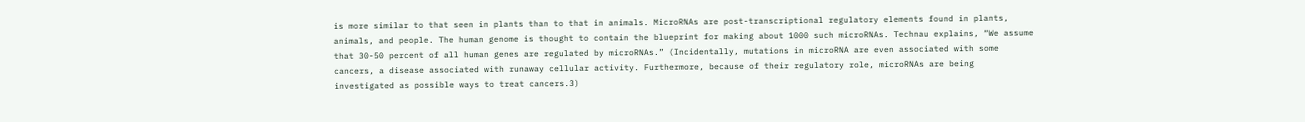is more similar to that seen in plants than to that in animals. MicroRNAs are post-transcriptional regulatory elements found in plants, animals, and people. The human genome is thought to contain the blueprint for making about 1000 such microRNAs. Technau explains, “We assume that 30-50 percent of all human genes are regulated by microRNAs.” (Incidentally, mutations in microRNA are even associated with some cancers, a disease associated with runaway cellular activity. Furthermore, because of their regulatory role, microRNAs are being investigated as possible ways to treat cancers.3)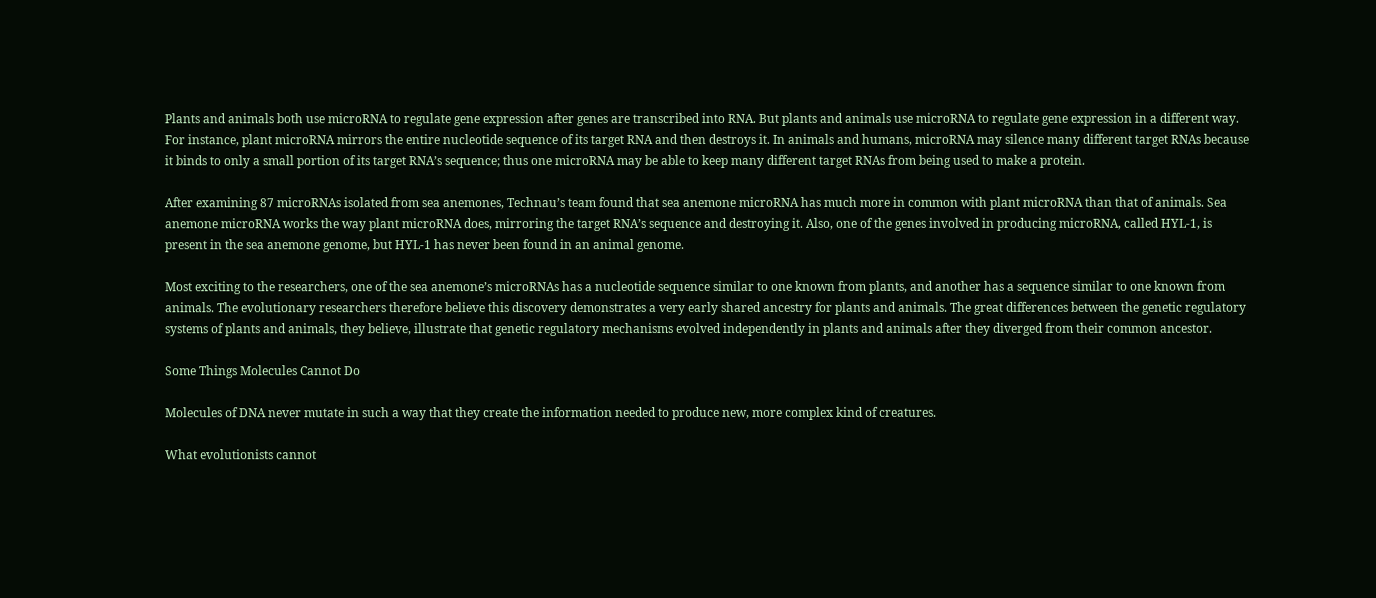Plants and animals both use microRNA to regulate gene expression after genes are transcribed into RNA. But plants and animals use microRNA to regulate gene expression in a different way. For instance, plant microRNA mirrors the entire nucleotide sequence of its target RNA and then destroys it. In animals and humans, microRNA may silence many different target RNAs because it binds to only a small portion of its target RNA’s sequence; thus one microRNA may be able to keep many different target RNAs from being used to make a protein.

After examining 87 microRNAs isolated from sea anemones, Technau’s team found that sea anemone microRNA has much more in common with plant microRNA than that of animals. Sea anemone microRNA works the way plant microRNA does, mirroring the target RNA’s sequence and destroying it. Also, one of the genes involved in producing microRNA, called HYL-1, is present in the sea anemone genome, but HYL-1 has never been found in an animal genome.

Most exciting to the researchers, one of the sea anemone’s microRNAs has a nucleotide sequence similar to one known from plants, and another has a sequence similar to one known from animals. The evolutionary researchers therefore believe this discovery demonstrates a very early shared ancestry for plants and animals. The great differences between the genetic regulatory systems of plants and animals, they believe, illustrate that genetic regulatory mechanisms evolved independently in plants and animals after they diverged from their common ancestor.

Some Things Molecules Cannot Do

Molecules of DNA never mutate in such a way that they create the information needed to produce new, more complex kind of creatures.

What evolutionists cannot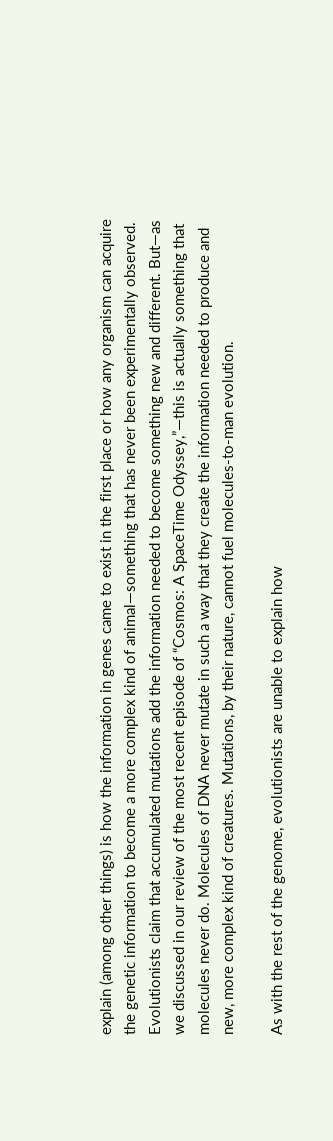explain (among other things) is how the information in genes came to exist in the first place or how any organism can acquire the genetic information to become a more complex kind of animal—something that has never been experimentally observed. Evolutionists claim that accumulated mutations add the information needed to become something new and different. But—as we discussed in our review of the most recent episode of “Cosmos: A SpaceTime Odyssey,”—this is actually something that molecules never do. Molecules of DNA never mutate in such a way that they create the information needed to produce and new, more complex kind of creatures. Mutations, by their nature, cannot fuel molecules-to-man evolution.

As with the rest of the genome, evolutionists are unable to explain how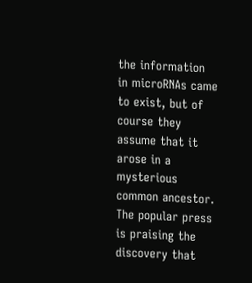the information in microRNAs came to exist, but of course they assume that it arose in a mysterious common ancestor. The popular press is praising the discovery that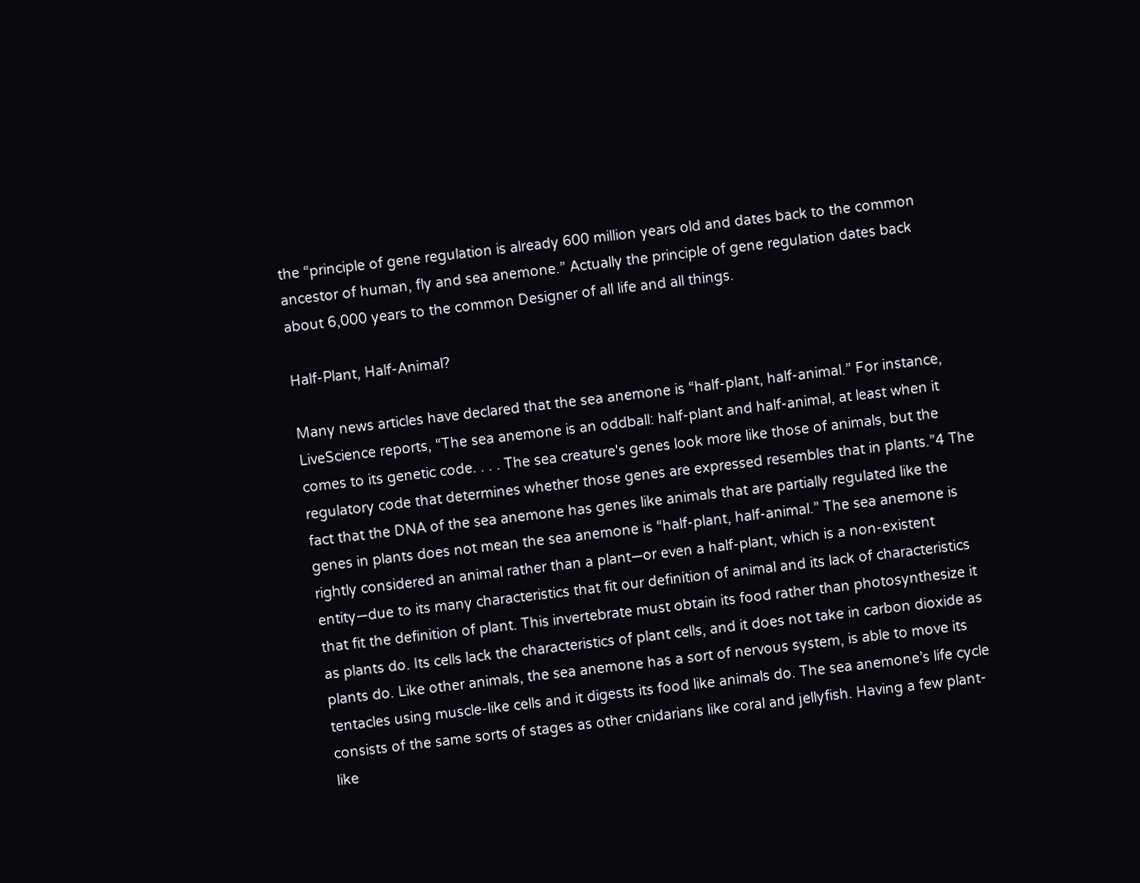the “principle of gene regulation is already 600 million years old and dates back to the common ancestor of human, fly and sea anemone.” Actually the principle of gene regulation dates back about 6,000 years to the common Designer of all life and all things.

Half-Plant, Half-Animal?

Many news articles have declared that the sea anemone is “half-plant, half-animal.” For instance, LiveScience reports, “The sea anemone is an oddball: half-plant and half-animal, at least when it comes to its genetic code. . . . The sea creature's genes look more like those of animals, but the regulatory code that determines whether those genes are expressed resembles that in plants.”4 The fact that the DNA of the sea anemone has genes like animals that are partially regulated like the genes in plants does not mean the sea anemone is “half-plant, half-animal.” The sea anemone is rightly considered an animal rather than a plant—or even a half-plant, which is a non-existent entity—due to its many characteristics that fit our definition of animal and its lack of characteristics that fit the definition of plant. This invertebrate must obtain its food rather than photosynthesize it as plants do. Its cells lack the characteristics of plant cells, and it does not take in carbon dioxide as plants do. Like other animals, the sea anemone has a sort of nervous system, is able to move its tentacles using muscle-like cells and it digests its food like animals do. The sea anemone’s life cycle consists of the same sorts of stages as other cnidarians like coral and jellyfish. Having a few plant-like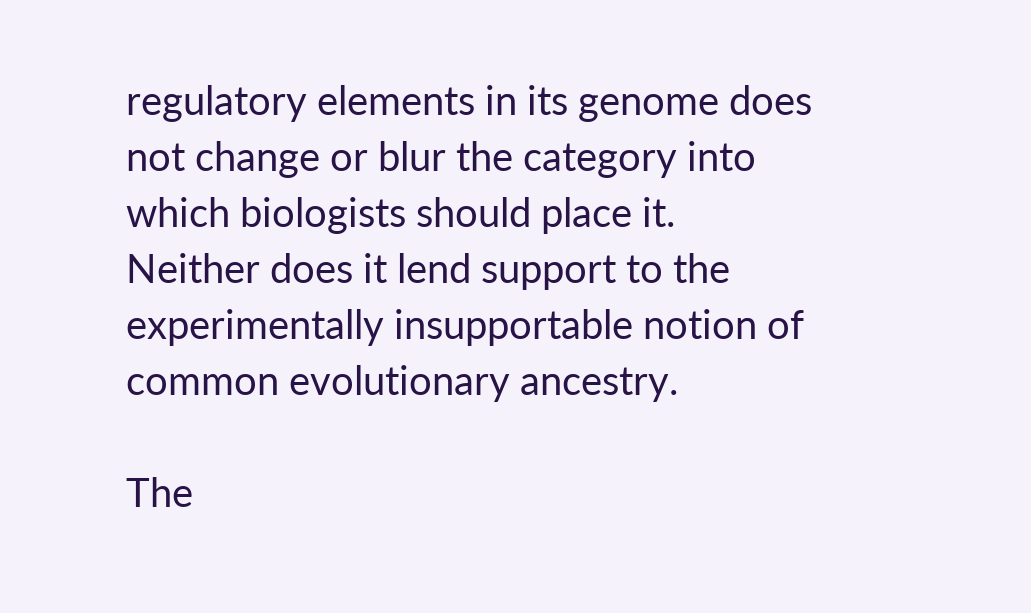regulatory elements in its genome does not change or blur the category into which biologists should place it. Neither does it lend support to the experimentally insupportable notion of common evolutionary ancestry.

The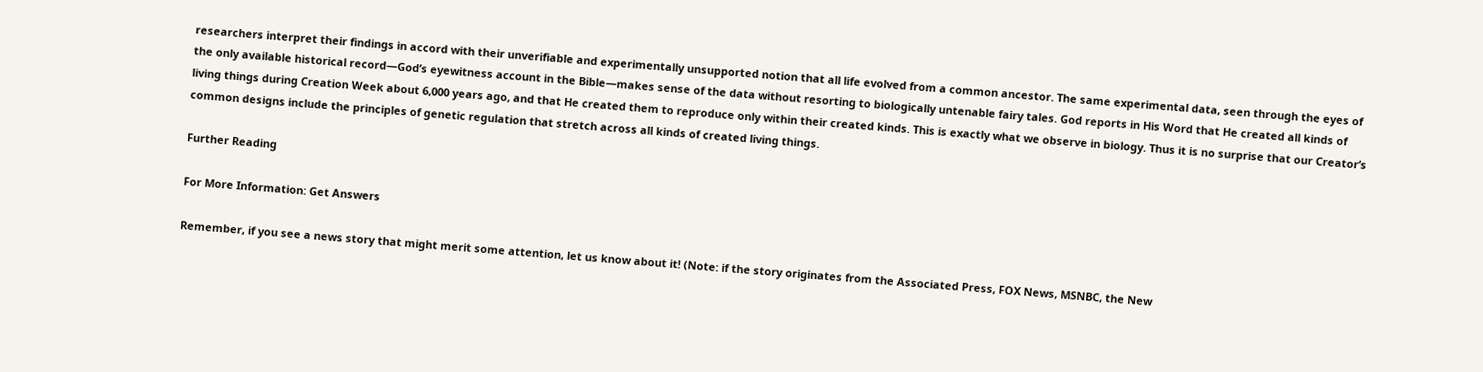researchers interpret their findings in accord with their unverifiable and experimentally unsupported notion that all life evolved from a common ancestor. The same experimental data, seen through the eyes of the only available historical record—God’s eyewitness account in the Bible—makes sense of the data without resorting to biologically untenable fairy tales. God reports in His Word that He created all kinds of living things during Creation Week about 6,000 years ago, and that He created them to reproduce only within their created kinds. This is exactly what we observe in biology. Thus it is no surprise that our Creator’s common designs include the principles of genetic regulation that stretch across all kinds of created living things.

Further Reading

For More Information: Get Answers

Remember, if you see a news story that might merit some attention, let us know about it! (Note: if the story originates from the Associated Press, FOX News, MSNBC, the New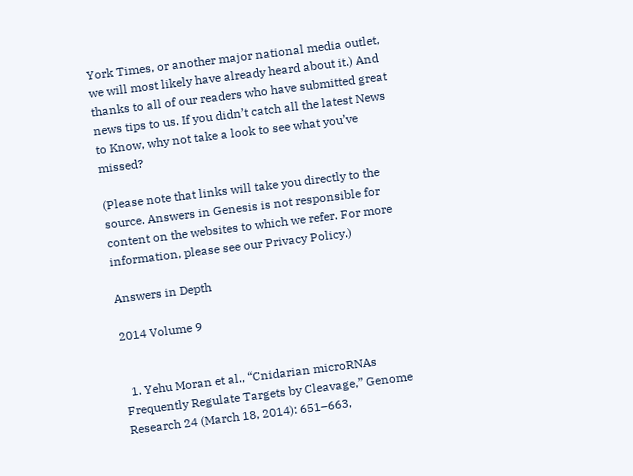York Times, or another major national media outlet, we will most likely have already heard about it.) And thanks to all of our readers who have submitted great news tips to us. If you didn’t catch all the latest News to Know, why not take a look to see what you’ve missed?

(Please note that links will take you directly to the source. Answers in Genesis is not responsible for content on the websites to which we refer. For more information, please see our Privacy Policy.)

Answers in Depth

2014 Volume 9


  1. Yehu Moran et al., “Cnidarian microRNAs Frequently Regulate Targets by Cleavage,” Genome Research 24 (March 18, 2014): 651–663,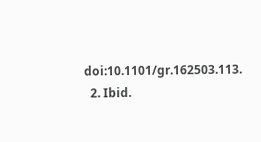doi:10.1101/gr.162503.113.
  2. Ibid.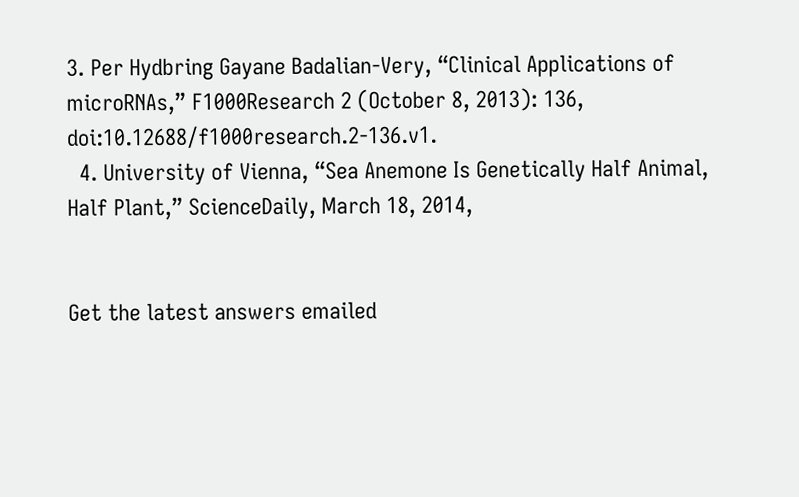3. Per Hydbring Gayane Badalian-Very, “Clinical Applications of microRNAs,” F1000Research 2 (October 8, 2013): 136, doi:10.12688/f1000research.2-136.v1.
  4. University of Vienna, “Sea Anemone Is Genetically Half Animal, Half Plant,” ScienceDaily, March 18, 2014,


Get the latest answers emailed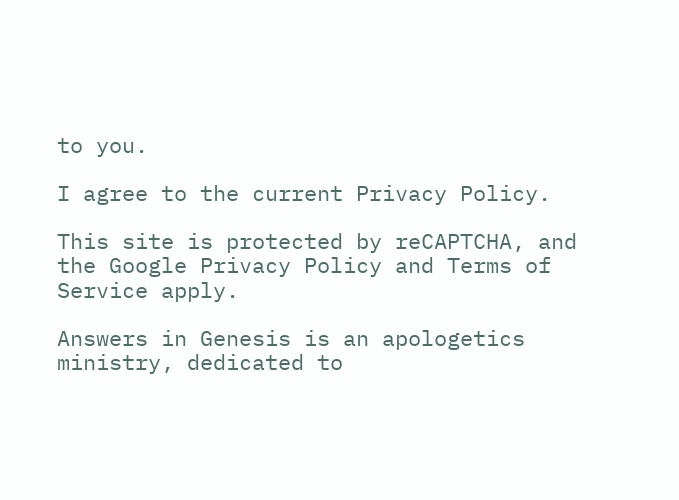to you.

I agree to the current Privacy Policy.

This site is protected by reCAPTCHA, and the Google Privacy Policy and Terms of Service apply.

Answers in Genesis is an apologetics ministry, dedicated to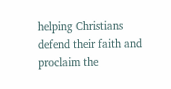helping Christians defend their faith and proclaim the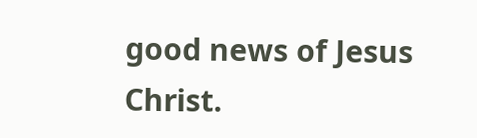good news of Jesus Christ.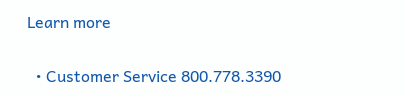Learn more

  • Customer Service 800.778.3390